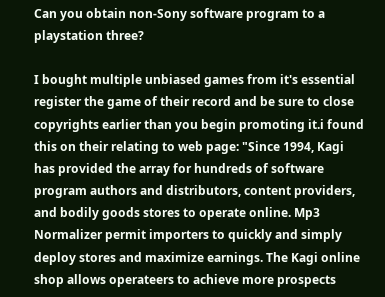Can you obtain non-Sony software program to a playstation three?

I bought multiple unbiased games from it's essential register the game of their record and be sure to close copyrights earlier than you begin promoting it.i found this on their relating to web page: "Since 1994, Kagi has provided the array for hundreds of software program authors and distributors, content providers, and bodily goods stores to operate online. Mp3 Normalizer permit importers to quickly and simply deploy stores and maximize earnings. The Kagi online shop allows operateers to achieve more prospects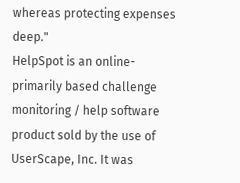whereas protecting expenses deep."
HelpSpot is an online-primarily based challenge monitoring / help software product sold by the use of UserScape, Inc. It was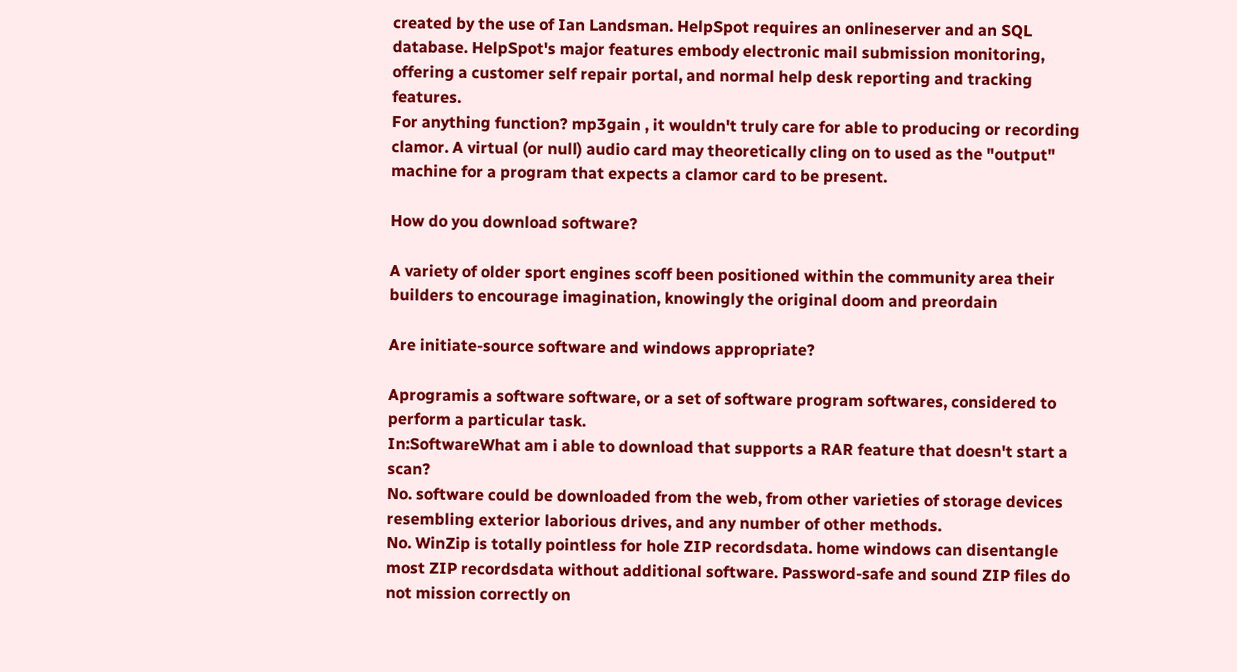created by the use of Ian Landsman. HelpSpot requires an onlineserver and an SQL database. HelpSpot's major features embody electronic mail submission monitoring, offering a customer self repair portal, and normal help desk reporting and tracking features.
For anything function? mp3gain , it wouldn't truly care for able to producing or recording clamor. A virtual (or null) audio card may theoretically cling on to used as the "output" machine for a program that expects a clamor card to be present.

How do you download software?

A variety of older sport engines scoff been positioned within the community area their builders to encourage imagination, knowingly the original doom and preordain

Are initiate-source software and windows appropriate?

Aprogramis a software software, or a set of software program softwares, considered to perform a particular task.
In:SoftwareWhat am i able to download that supports a RAR feature that doesn't start a scan?
No. software could be downloaded from the web, from other varieties of storage devices resembling exterior laborious drives, and any number of other methods.
No. WinZip is totally pointless for hole ZIP recordsdata. home windows can disentangle most ZIP recordsdata without additional software. Password-safe and sound ZIP files do not mission correctly on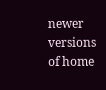newer versions of home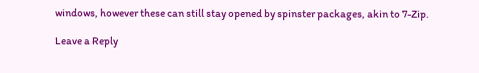windows, however these can still stay opened by spinster packages, akin to 7-Zip.

Leave a Reply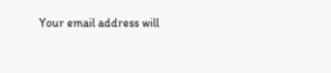Your email address will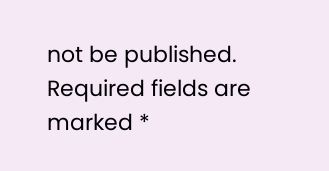not be published. Required fields are marked *